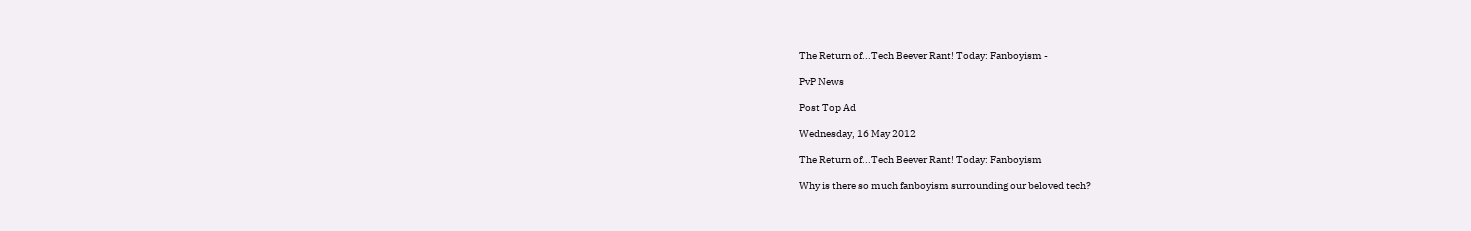The Return of...Tech Beever Rant! Today: Fanboyism -

PvP News

Post Top Ad

Wednesday, 16 May 2012

The Return of...Tech Beever Rant! Today: Fanboyism

Why is there so much fanboyism surrounding our beloved tech?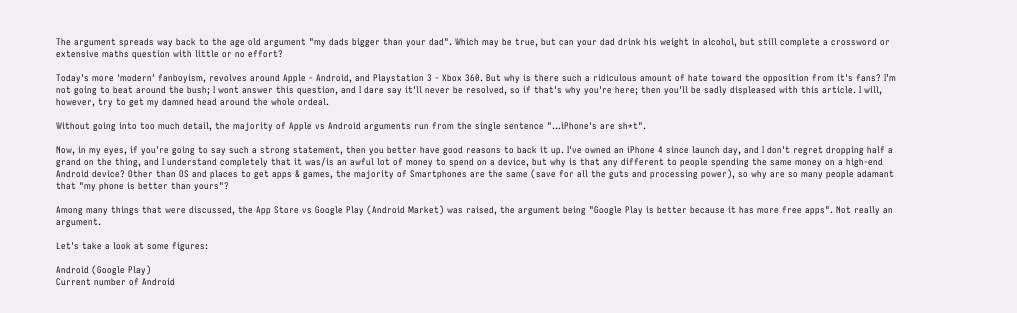The argument spreads way back to the age old argument "my dads bigger than your dad". Which may be true, but can your dad drink his weight in alcohol, but still complete a crossword or extensive maths question with little or no effort?

Today's more 'modern' fanboyism, revolves around Apple - Android, and Playstation 3 - Xbox 360. But why is there such a ridiculous amount of hate toward the opposition from it's fans? I'm not going to beat around the bush; I wont answer this question, and I dare say it'll never be resolved, so if that's why you're here; then you'll be sadly displeased with this article. I will, however, try to get my damned head around the whole ordeal.

Without going into too much detail, the majority of Apple vs Android arguments run from the single sentence "...iPhone's are sh*t".

Now, in my eyes, if you're going to say such a strong statement, then you better have good reasons to back it up. I've owned an iPhone 4 since launch day, and I don't regret dropping half a grand on the thing, and I understand completely that it was/is an awful lot of money to spend on a device, but why is that any different to people spending the same money on a high-end Android device? Other than OS and places to get apps & games, the majority of Smartphones are the same (save for all the guts and processing power), so why are so many people adamant that "my phone is better than yours"?

Among many things that were discussed, the App Store vs Google Play (Android Market) was raised, the argument being "Google Play is better because it has more free apps". Not really an argument.

Let's take a look at some figures:

Android (Google Play)
Current number of Android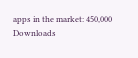apps in the market: 450,000
Downloads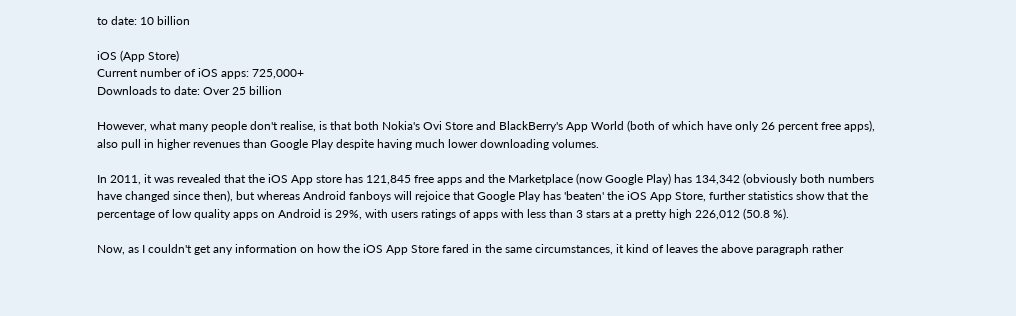to date: 10 billion

iOS (App Store)
Current number of iOS apps: 725,000+
Downloads to date: Over 25 billion

However, what many people don't realise, is that both Nokia's Ovi Store and BlackBerry's App World (both of which have only 26 percent free apps), also pull in higher revenues than Google Play despite having much lower downloading volumes.

In 2011, it was revealed that the iOS App store has 121,845 free apps and the Marketplace (now Google Play) has 134,342 (obviously both numbers have changed since then), but whereas Android fanboys will rejoice that Google Play has 'beaten' the iOS App Store, further statistics show that the percentage of low quality apps on Android is 29%, with users ratings of apps with less than 3 stars at a pretty high 226,012 (50.8 %).

Now, as I couldn't get any information on how the iOS App Store fared in the same circumstances, it kind of leaves the above paragraph rather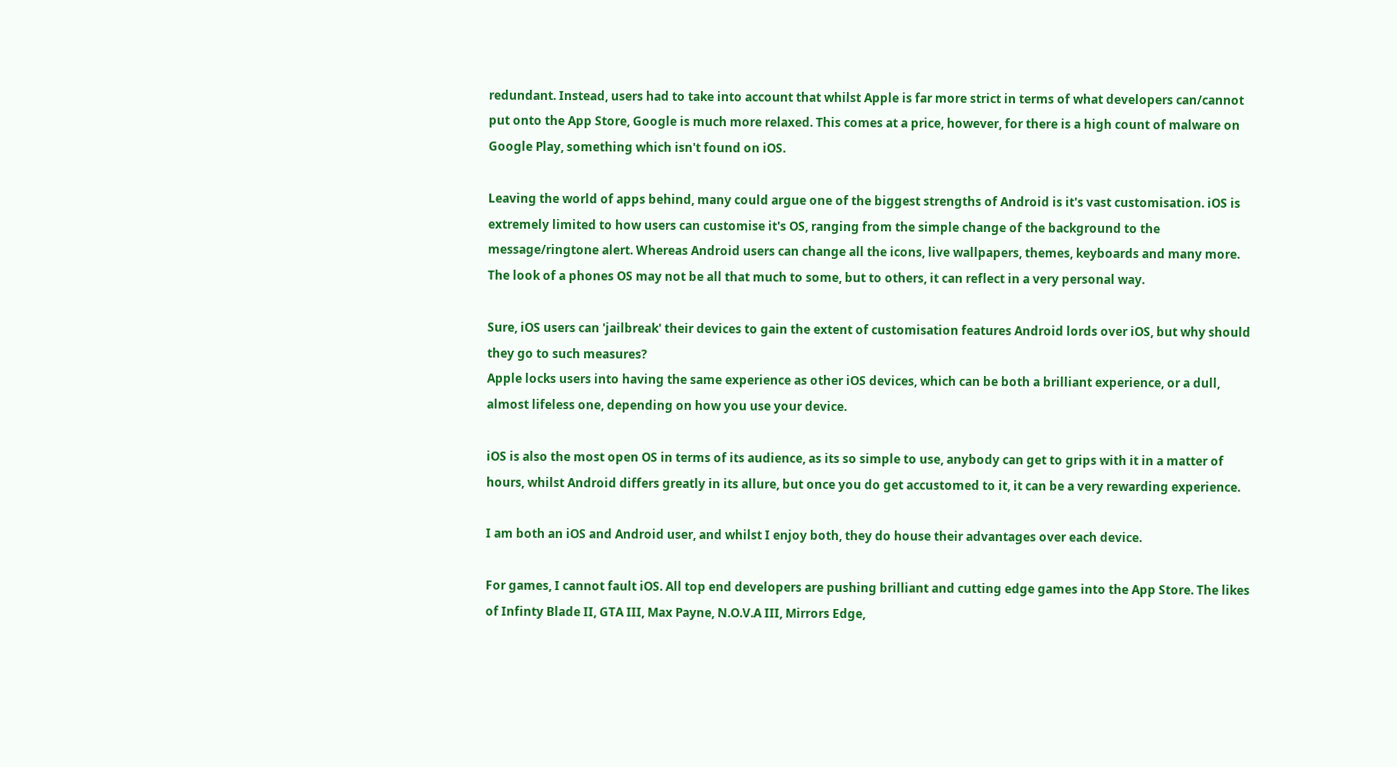redundant. Instead, users had to take into account that whilst Apple is far more strict in terms of what developers can/cannot put onto the App Store, Google is much more relaxed. This comes at a price, however, for there is a high count of malware on Google Play, something which isn't found on iOS.

Leaving the world of apps behind, many could argue one of the biggest strengths of Android is it's vast customisation. iOS is extremely limited to how users can customise it's OS, ranging from the simple change of the background to the message/ringtone alert. Whereas Android users can change all the icons, live wallpapers, themes, keyboards and many more. The look of a phones OS may not be all that much to some, but to others, it can reflect in a very personal way.

Sure, iOS users can 'jailbreak' their devices to gain the extent of customisation features Android lords over iOS, but why should they go to such measures?
Apple locks users into having the same experience as other iOS devices, which can be both a brilliant experience, or a dull, almost lifeless one, depending on how you use your device.

iOS is also the most open OS in terms of its audience, as its so simple to use, anybody can get to grips with it in a matter of hours, whilst Android differs greatly in its allure, but once you do get accustomed to it, it can be a very rewarding experience.

I am both an iOS and Android user, and whilst I enjoy both, they do house their advantages over each device.

For games, I cannot fault iOS. All top end developers are pushing brilliant and cutting edge games into the App Store. The likes of Infinty Blade II, GTA III, Max Payne, N.O.V.A III, Mirrors Edge,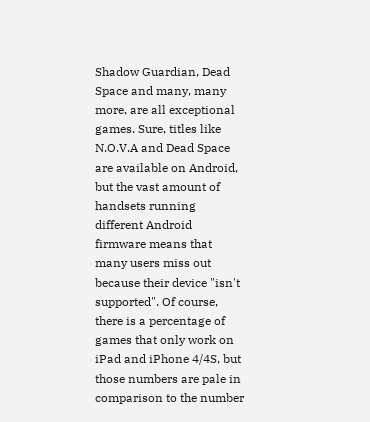Shadow Guardian, Dead Space and many, many more, are all exceptional games. Sure, titles like N.O.V.A and Dead Space are available on Android, but the vast amount of handsets running different Android firmware means that many users miss out because their device "isn't supported". Of course, there is a percentage of games that only work on iPad and iPhone 4/4S, but those numbers are pale in comparison to the number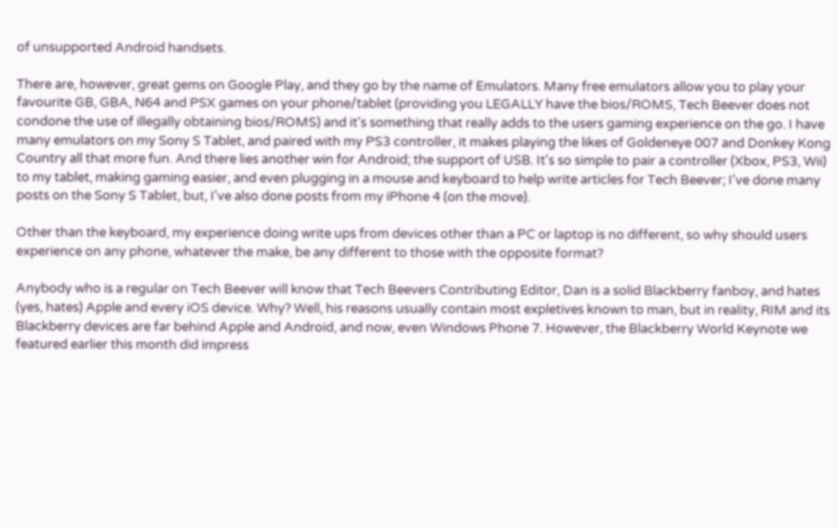of unsupported Android handsets.

There are, however, great gems on Google Play, and they go by the name of Emulators. Many free emulators allow you to play your favourite GB, GBA, N64 and PSX games on your phone/tablet (providing you LEGALLY have the bios/ROMS, Tech Beever does not condone the use of illegally obtaining bios/ROMS) and it's something that really adds to the users gaming experience on the go. I have many emulators on my Sony S Tablet, and paired with my PS3 controller, it makes playing the likes of Goldeneye 007 and Donkey Kong Country all that more fun. And there lies another win for Android; the support of USB. It's so simple to pair a controller (Xbox, PS3, Wii) to my tablet, making gaming easier, and even plugging in a mouse and keyboard to help write articles for Tech Beever; I've done many posts on the Sony S Tablet, but, I've also done posts from my iPhone 4 (on the move).

Other than the keyboard, my experience doing write ups from devices other than a PC or laptop is no different, so why should users experience on any phone, whatever the make, be any different to those with the opposite format?

Anybody who is a regular on Tech Beever will know that Tech Beevers Contributing Editor, Dan is a solid Blackberry fanboy, and hates (yes, hates) Apple and every iOS device. Why? Well, his reasons usually contain most expletives known to man, but in reality, RIM and its Blackberry devices are far behind Apple and Android, and now, even Windows Phone 7. However, the Blackberry World Keynote we featured earlier this month did impress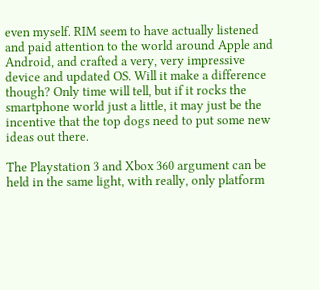even myself. RIM seem to have actually listened and paid attention to the world around Apple and Android, and crafted a very, very impressive device and updated OS. Will it make a difference though? Only time will tell, but if it rocks the smartphone world just a little, it may just be the incentive that the top dogs need to put some new ideas out there.

The Playstation 3 and Xbox 360 argument can be held in the same light, with really, only platform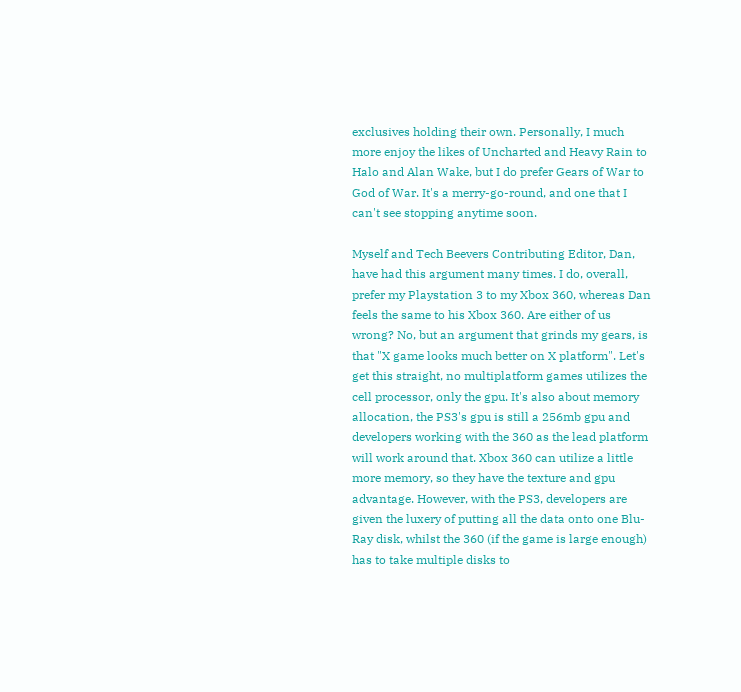exclusives holding their own. Personally, I much more enjoy the likes of Uncharted and Heavy Rain to Halo and Alan Wake, but I do prefer Gears of War to God of War. It's a merry-go-round, and one that I can't see stopping anytime soon.

Myself and Tech Beevers Contributing Editor, Dan, have had this argument many times. I do, overall, prefer my Playstation 3 to my Xbox 360, whereas Dan feels the same to his Xbox 360. Are either of us wrong? No, but an argument that grinds my gears, is that "X game looks much better on X platform". Let's get this straight, no multiplatform games utilizes the cell processor, only the gpu. It's also about memory allocation, the PS3's gpu is still a 256mb gpu and developers working with the 360 as the lead platform will work around that. Xbox 360 can utilize a little more memory, so they have the texture and gpu advantage. However, with the PS3, developers are given the luxery of putting all the data onto one Blu-Ray disk, whilst the 360 (if the game is large enough) has to take multiple disks to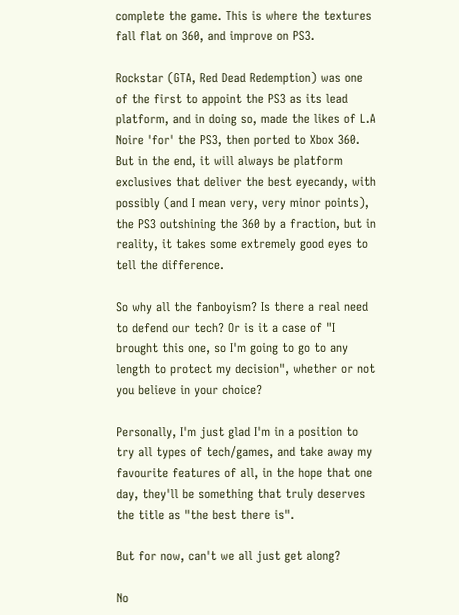complete the game. This is where the textures fall flat on 360, and improve on PS3.

Rockstar (GTA, Red Dead Redemption) was one of the first to appoint the PS3 as its lead platform, and in doing so, made the likes of L.A Noire 'for' the PS3, then ported to Xbox 360. But in the end, it will always be platform exclusives that deliver the best eyecandy, with possibly (and I mean very, very minor points), the PS3 outshining the 360 by a fraction, but in reality, it takes some extremely good eyes to tell the difference.

So why all the fanboyism? Is there a real need to defend our tech? Or is it a case of "I brought this one, so I'm going to go to any length to protect my decision", whether or not you believe in your choice?

Personally, I'm just glad I'm in a position to try all types of tech/games, and take away my favourite features of all, in the hope that one day, they'll be something that truly deserves the title as "the best there is".

But for now, can't we all just get along?

No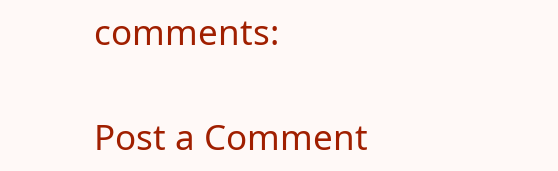comments:

Post a Comment